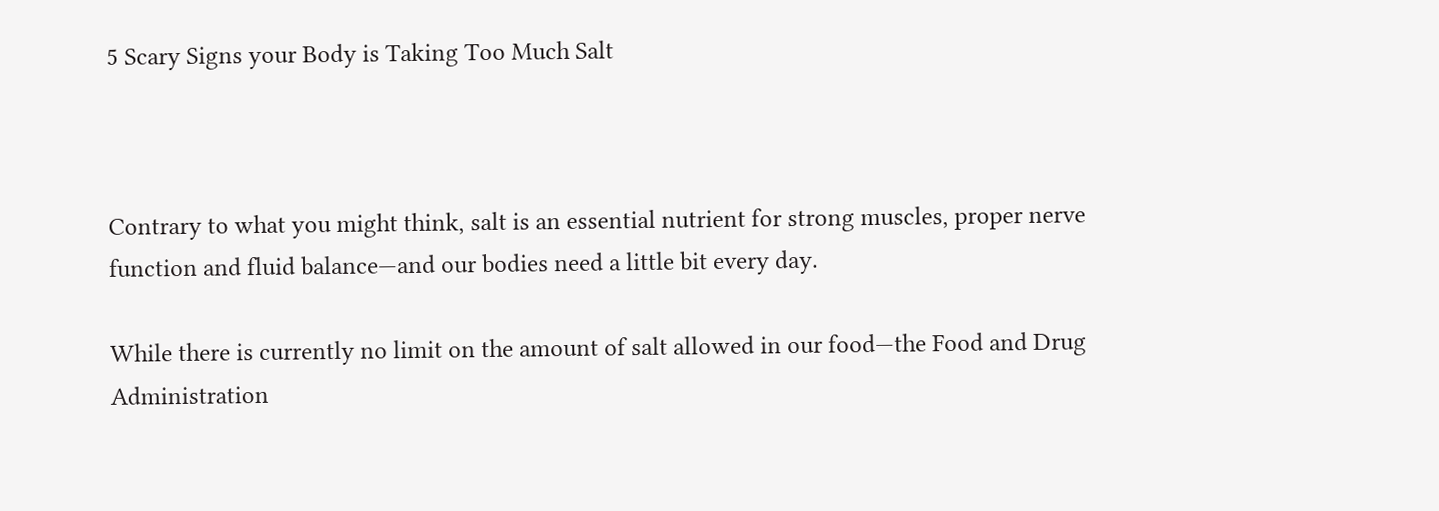5 Scary Signs your Body is Taking Too Much Salt



Contrary to what you might think, salt is an essential nutrient for strong muscles, proper nerve function and fluid balance—and our bodies need a little bit every day.

While there is currently no limit on the amount of salt allowed in our food—the Food and Drug Administration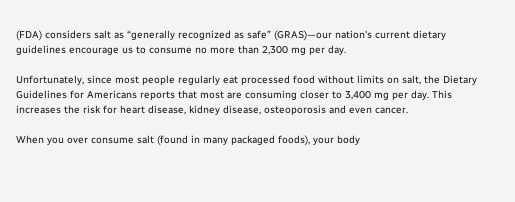(FDA) considers salt as “generally recognized as safe” (GRAS)—our nation's current dietary guidelines encourage us to consume no more than 2,300 mg per day.

Unfortunately, since most people regularly eat processed food without limits on salt, the Dietary Guidelines for Americans reports that most are consuming closer to 3,400 mg per day. This increases the risk for heart disease, kidney disease, osteoporosis and even cancer.

When you over consume salt (found in many packaged foods), your body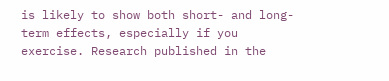is likely to show both short- and long-term effects, especially if you exercise. Research published in the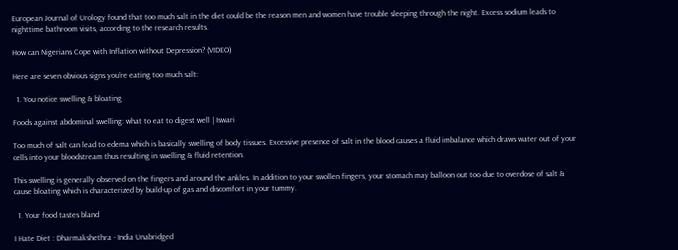European Journal of Urology found that too much salt in the diet could be the reason men and women have trouble sleeping through the night. Excess sodium leads to nighttime bathroom visits, according to the research results.

How can Nigerians Cope with Inflation without Depression? (VIDEO)

Here are seven obvious signs you’re eating too much salt:

  1. You notice swelling & bloating

Foods against abdominal swelling: what to eat to digest well | Iswari

Too much of salt can lead to edema which is basically swelling of body tissues. Excessive presence of salt in the blood causes a fluid imbalance which draws water out of your cells into your bloodstream thus resulting in swelling & fluid retention.

This swelling is generally observed on the fingers and around the ankles. In addition to your swollen fingers, your stomach may balloon out too due to overdose of salt & cause bloating which is characterized by build-up of gas and discomfort in your tummy.

  1. Your food tastes bland

I Hate Diet : Dharmakshethra - India Unabridged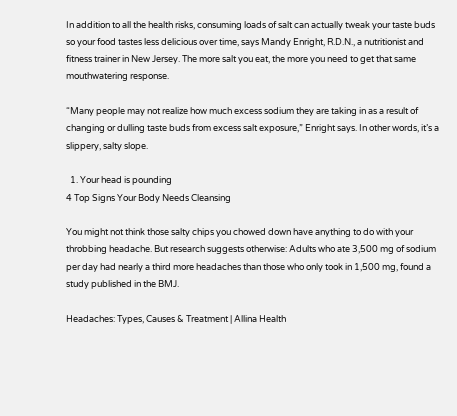In addition to all the health risks, consuming loads of salt can actually tweak your taste buds so your food tastes less delicious over time, says Mandy Enright, R.D.N., a nutritionist and fitness trainer in New Jersey. The more salt you eat, the more you need to get that same mouthwatering response.

“Many people may not realize how much excess sodium they are taking in as a result of changing or dulling taste buds from excess salt exposure,” Enright says. In other words, it’s a slippery, salty slope.

  1. Your head is pounding
4 Top Signs Your Body Needs Cleansing

You might not think those salty chips you chowed down have anything to do with your throbbing headache. But research suggests otherwise: Adults who ate 3,500 mg of sodium per day had nearly a third more headaches than those who only took in 1,500 mg, found a study published in the BMJ.

Headaches: Types, Causes & Treatment | Allina Health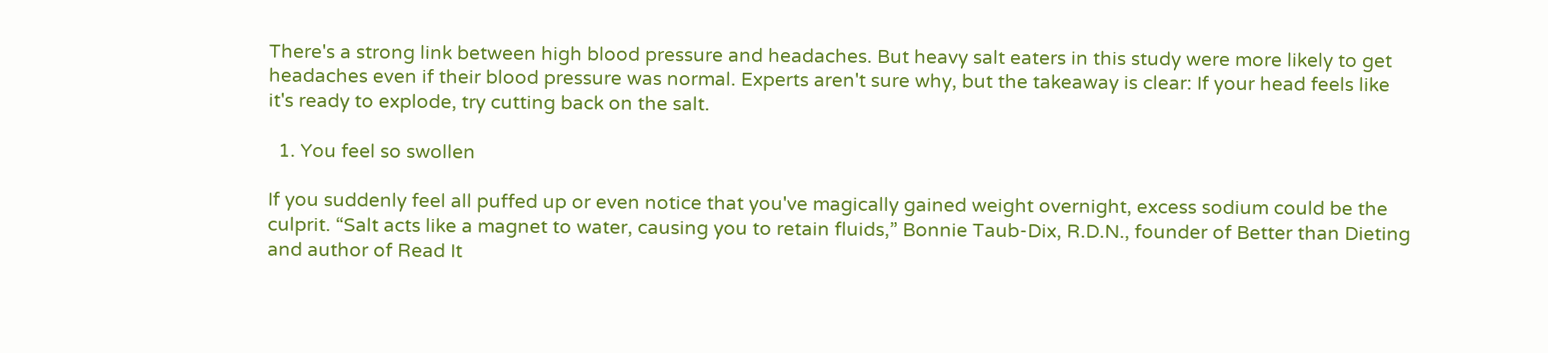There's a strong link between high blood pressure and headaches. But heavy salt eaters in this study were more likely to get headaches even if their blood pressure was normal. Experts aren't sure why, but the takeaway is clear: If your head feels like it's ready to explode, try cutting back on the salt.

  1. You feel so swollen

If you suddenly feel all puffed up or even notice that you've magically gained weight overnight, excess sodium could be the culprit. “Salt acts like a magnet to water, causing you to retain fluids,” Bonnie Taub-Dix, R.D.N., founder of Better than Dieting and author of Read It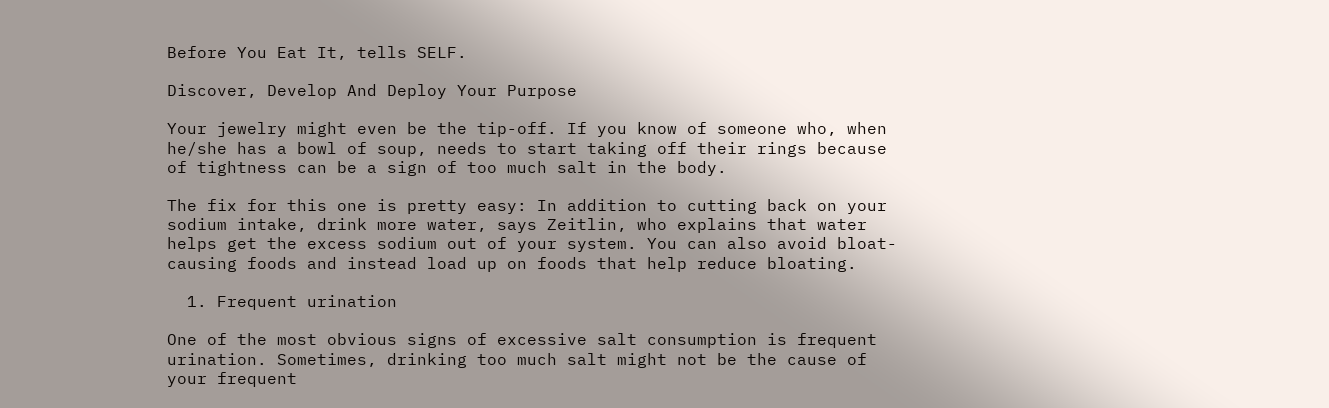Before You Eat It, tells SELF.

Discover, Develop And Deploy Your Purpose

Your jewelry might even be the tip-off. If you know of someone who, when he/she has a bowl of soup, needs to start taking off their rings because of tightness can be a sign of too much salt in the body.

The fix for this one is pretty easy: In addition to cutting back on your sodium intake, drink more water, says Zeitlin, who explains that water helps get the excess sodium out of your system. You can also avoid bloat-causing foods and instead load up on foods that help reduce bloating.

  1. Frequent urination

One of the most obvious signs of excessive salt consumption is frequent urination. Sometimes, drinking too much salt might not be the cause of your frequent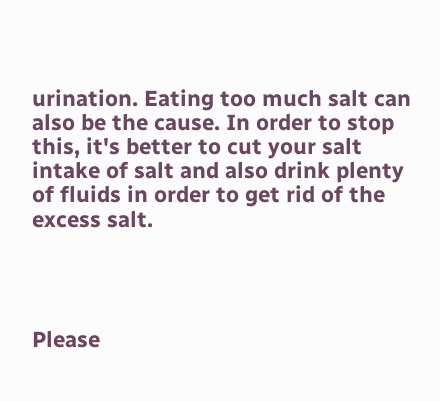urination. Eating too much salt can also be the cause. In order to stop this, it's better to cut your salt intake of salt and also drink plenty of fluids in order to get rid of the excess salt.




Please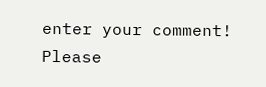enter your comment!
Please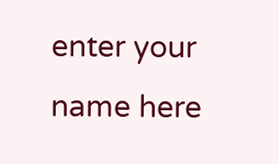enter your name here